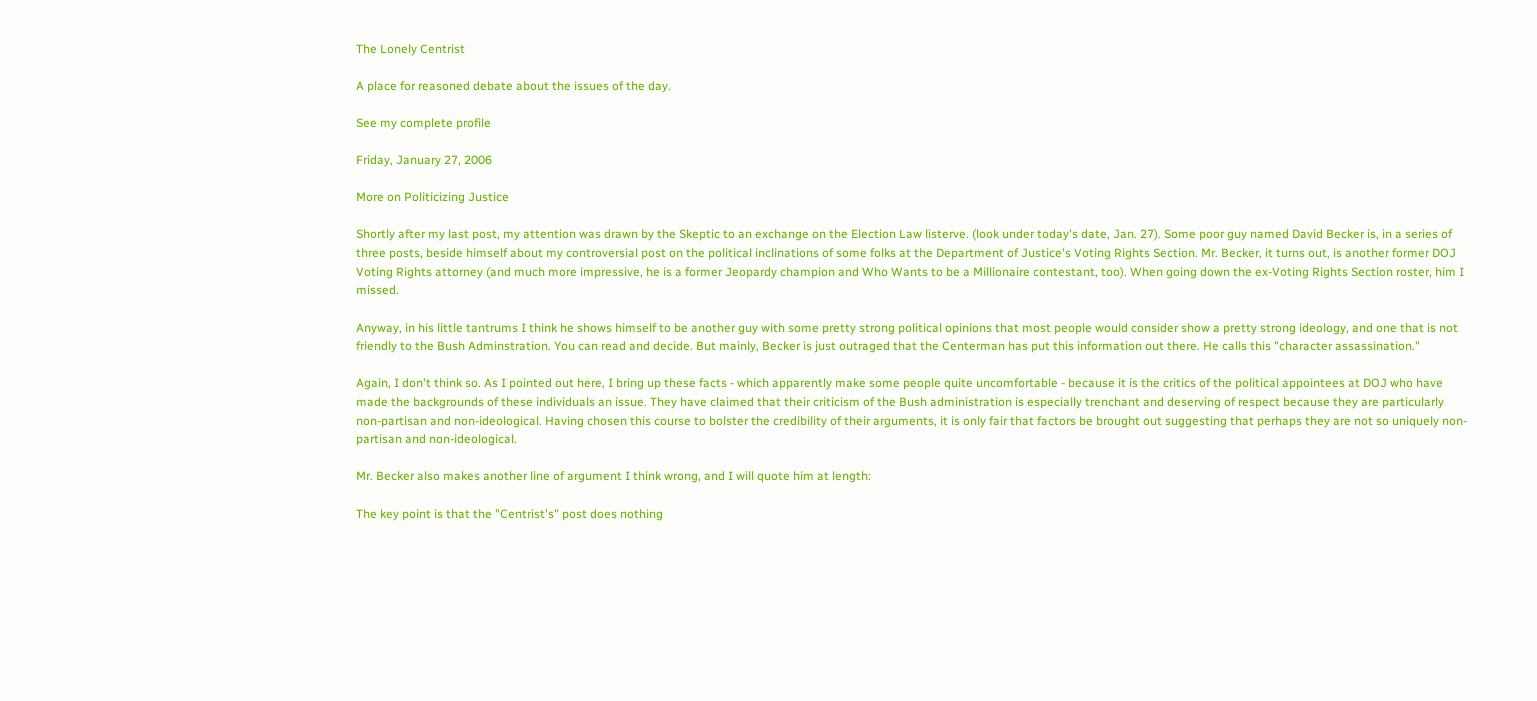The Lonely Centrist

A place for reasoned debate about the issues of the day.

See my complete profile

Friday, January 27, 2006

More on Politicizing Justice

Shortly after my last post, my attention was drawn by the Skeptic to an exchange on the Election Law listerve. (look under today's date, Jan. 27). Some poor guy named David Becker is, in a series of three posts, beside himself about my controversial post on the political inclinations of some folks at the Department of Justice's Voting Rights Section. Mr. Becker, it turns out, is another former DOJ Voting Rights attorney (and much more impressive, he is a former Jeopardy champion and Who Wants to be a Millionaire contestant, too). When going down the ex-Voting Rights Section roster, him I missed.

Anyway, in his little tantrums I think he shows himself to be another guy with some pretty strong political opinions that most people would consider show a pretty strong ideology, and one that is not friendly to the Bush Adminstration. You can read and decide. But mainly, Becker is just outraged that the Centerman has put this information out there. He calls this "character assassination."

Again, I don't think so. As I pointed out here, I bring up these facts - which apparently make some people quite uncomfortable - because it is the critics of the political appointees at DOJ who have made the backgrounds of these individuals an issue. They have claimed that their criticism of the Bush administration is especially trenchant and deserving of respect because they are particularly non-partisan and non-ideological. Having chosen this course to bolster the credibility of their arguments, it is only fair that factors be brought out suggesting that perhaps they are not so uniquely non-partisan and non-ideological.

Mr. Becker also makes another line of argument I think wrong, and I will quote him at length:

The key point is that the "Centrist's" post does nothing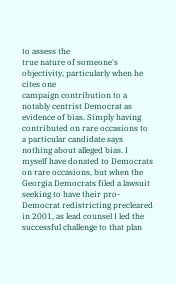to assess the
true nature of someone's objectivity, particularly when he cites one
campaign contribution to a notably centrist Democrat as evidence of bias. Simply having contributed on rare occasions to a particular candidate says nothing about alleged bias. I myself have donated to Democrats on rare occasions, but when the Georgia Democrats filed a lawsuit seeking to have their pro-Democrat redistricting precleared in 2001, as lead counsel I led the successful challenge to that plan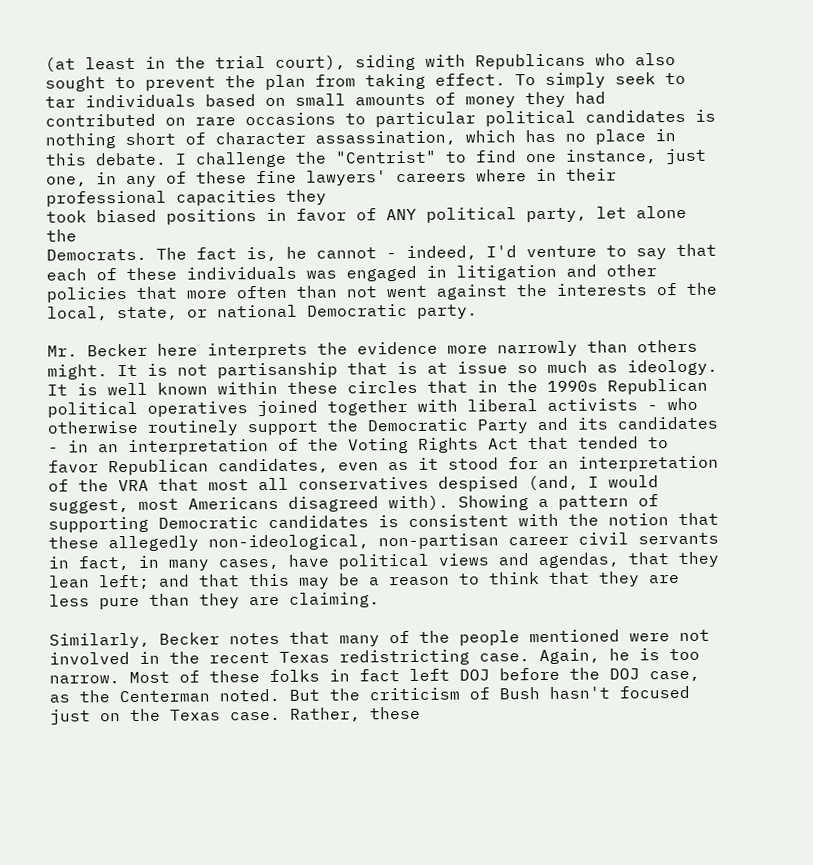(at least in the trial court), siding with Republicans who also sought to prevent the plan from taking effect. To simply seek to tar individuals based on small amounts of money they had contributed on rare occasions to particular political candidates is nothing short of character assassination, which has no place in this debate. I challenge the "Centrist" to find one instance, just one, in any of these fine lawyers' careers where in their professional capacities they
took biased positions in favor of ANY political party, let alone the
Democrats. The fact is, he cannot - indeed, I'd venture to say that each of these individuals was engaged in litigation and other policies that more often than not went against the interests of the local, state, or national Democratic party.

Mr. Becker here interprets the evidence more narrowly than others might. It is not partisanship that is at issue so much as ideology. It is well known within these circles that in the 1990s Republican political operatives joined together with liberal activists - who otherwise routinely support the Democratic Party and its candidates - in an interpretation of the Voting Rights Act that tended to favor Republican candidates, even as it stood for an interpretation of the VRA that most all conservatives despised (and, I would suggest, most Americans disagreed with). Showing a pattern of supporting Democratic candidates is consistent with the notion that these allegedly non-ideological, non-partisan career civil servants in fact, in many cases, have political views and agendas, that they lean left; and that this may be a reason to think that they are less pure than they are claiming.

Similarly, Becker notes that many of the people mentioned were not involved in the recent Texas redistricting case. Again, he is too narrow. Most of these folks in fact left DOJ before the DOJ case, as the Centerman noted. But the criticism of Bush hasn't focused just on the Texas case. Rather, these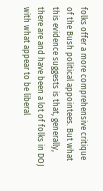folks offer a more comprehensive critique of the Bush political appointees. But what this evidence suggests is that, generally, there are and have been a lot of folks in DOJ with what appear to be liberal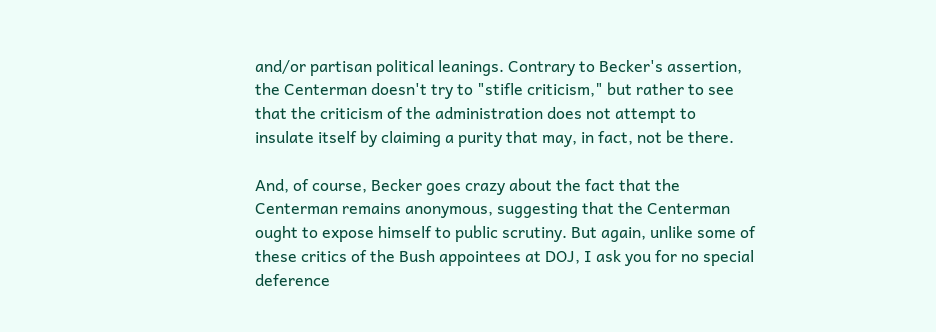and/or partisan political leanings. Contrary to Becker's assertion, the Centerman doesn't try to "stifle criticism," but rather to see that the criticism of the administration does not attempt to insulate itself by claiming a purity that may, in fact, not be there.

And, of course, Becker goes crazy about the fact that the Centerman remains anonymous, suggesting that the Centerman ought to expose himself to public scrutiny. But again, unlike some of these critics of the Bush appointees at DOJ, I ask you for no special deference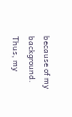because of my background. Thus, my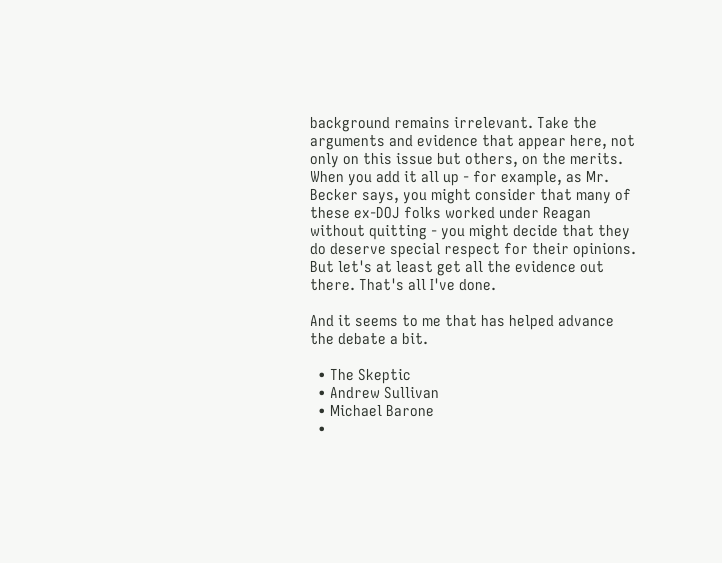background remains irrelevant. Take the arguments and evidence that appear here, not only on this issue but others, on the merits. When you add it all up - for example, as Mr. Becker says, you might consider that many of these ex-DOJ folks worked under Reagan without quitting - you might decide that they do deserve special respect for their opinions. But let's at least get all the evidence out there. That's all I've done.

And it seems to me that has helped advance the debate a bit.

  • The Skeptic
  • Andrew Sullivan
  • Michael Barone
  •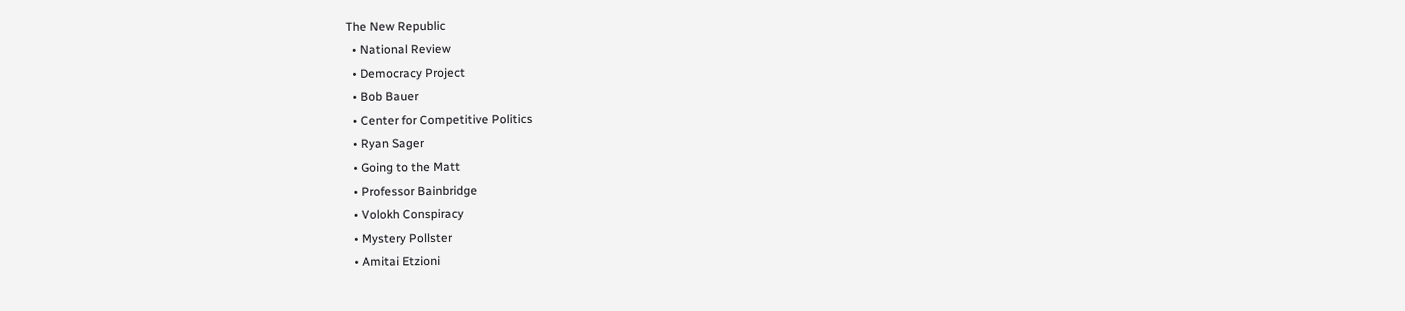The New Republic
  • National Review
  • Democracy Project
  • Bob Bauer
  • Center for Competitive Politics
  • Ryan Sager
  • Going to the Matt
  • Professor Bainbridge
  • Volokh Conspiracy
  • Mystery Pollster
  • Amitai Etzioni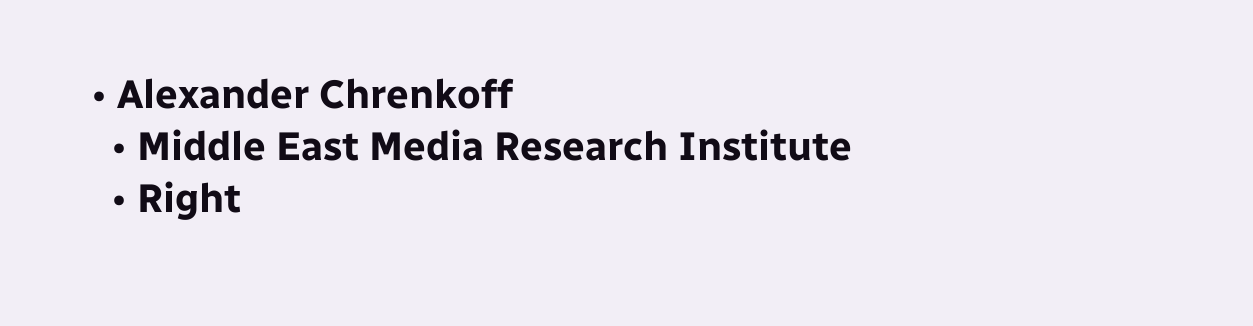• Alexander Chrenkoff
  • Middle East Media Research Institute
  • Right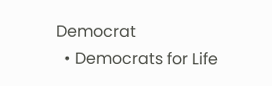Democrat
  • Democrats for Life